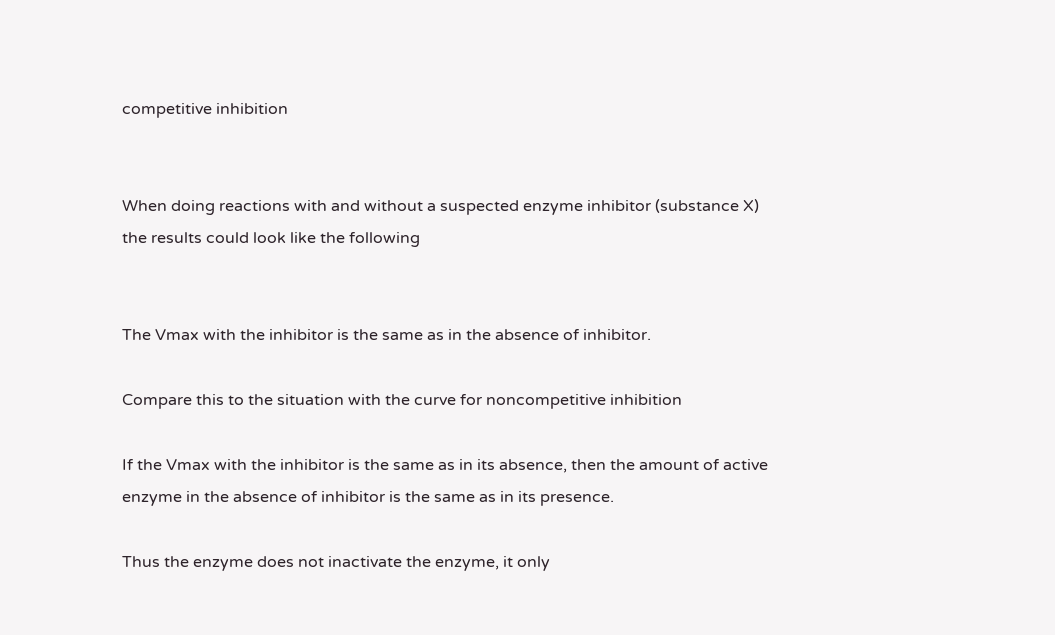competitive inhibition


When doing reactions with and without a suspected enzyme inhibitor (substance X) the results could look like the following


The Vmax with the inhibitor is the same as in the absence of inhibitor.

Compare this to the situation with the curve for noncompetitive inhibition

If the Vmax with the inhibitor is the same as in its absence, then the amount of active enzyme in the absence of inhibitor is the same as in its presence.

Thus the enzyme does not inactivate the enzyme, it only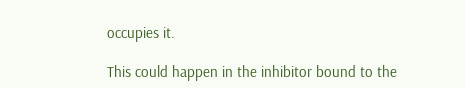occupies it.

This could happen in the inhibitor bound to the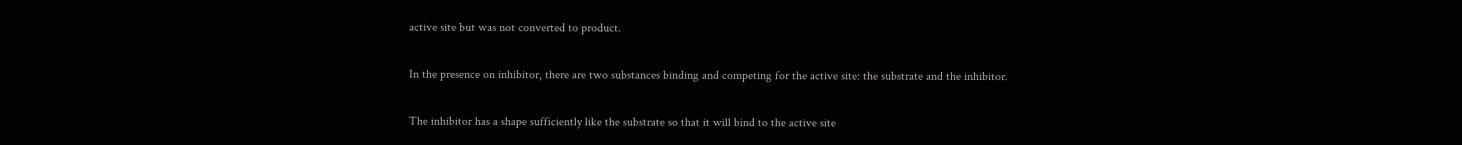active site but was not converted to product.

In the presence on inhibitor, there are two substances binding and competing for the active site: the substrate and the inhibitor.

The inhibitor has a shape sufficiently like the substrate so that it will bind to the active site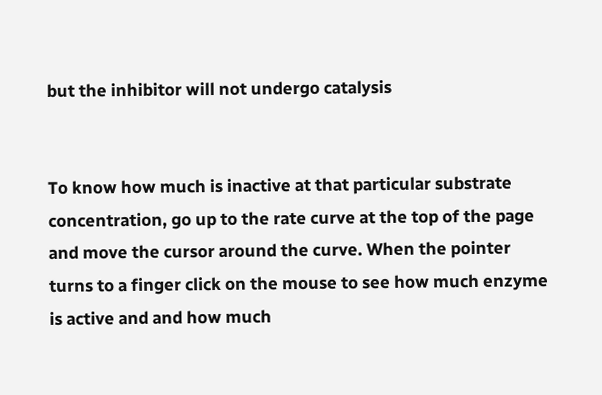but the inhibitor will not undergo catalysis


To know how much is inactive at that particular substrate concentration, go up to the rate curve at the top of the page and move the cursor around the curve. When the pointer turns to a finger click on the mouse to see how much enzyme is active and and how much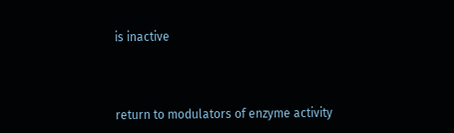is inactive



return to modulators of enzyme activity